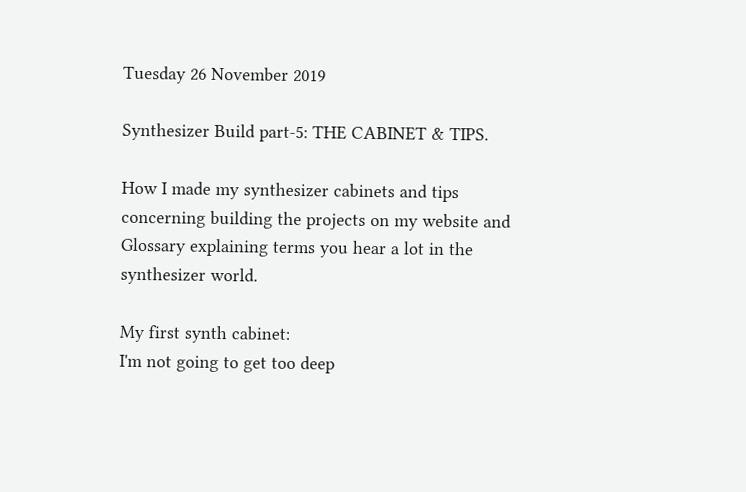Tuesday 26 November 2019

Synthesizer Build part-5: THE CABINET & TIPS.

How I made my synthesizer cabinets and tips concerning building the projects on my website and Glossary explaining terms you hear a lot in the synthesizer world.

My first synth cabinet:
I'm not going to get too deep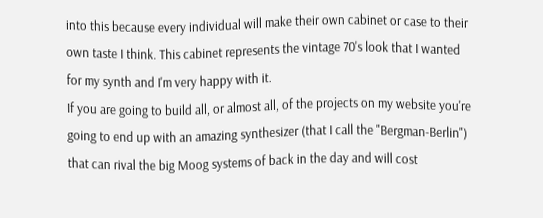into this because every individual will make their own cabinet or case to their own taste I think. This cabinet represents the vintage 70's look that I wanted for my synth and I'm very happy with it.
If you are going to build all, or almost all, of the projects on my website you're going to end up with an amazing synthesizer (that I call the "Bergman-Berlin") that can rival the big Moog systems of back in the day and will cost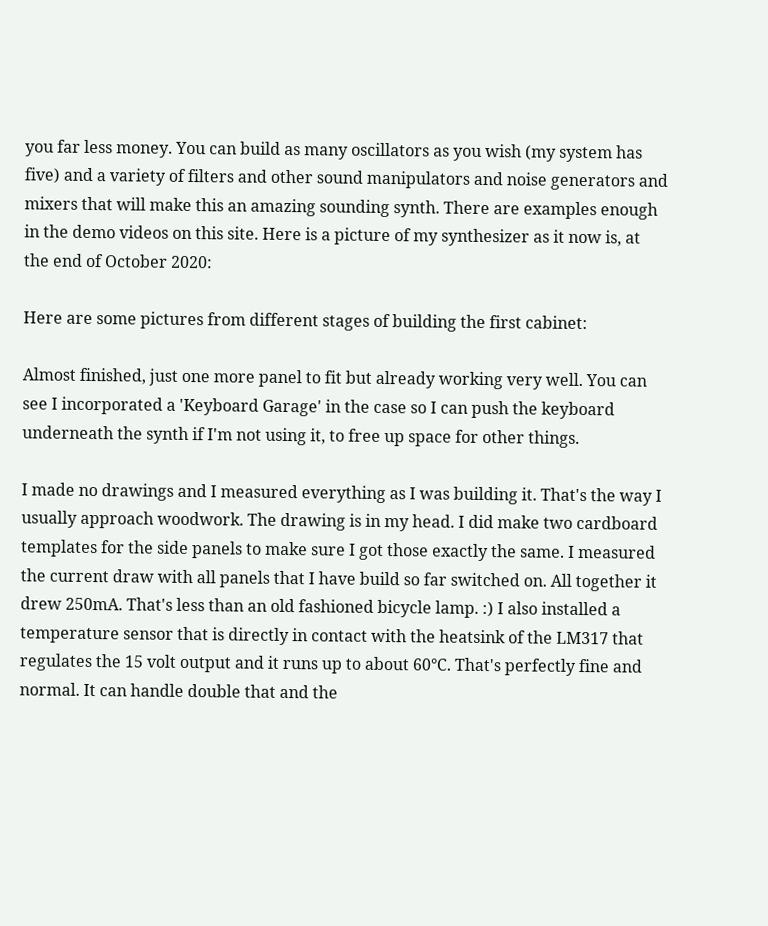you far less money. You can build as many oscillators as you wish (my system has five) and a variety of filters and other sound manipulators and noise generators and mixers that will make this an amazing sounding synth. There are examples enough in the demo videos on this site. Here is a picture of my synthesizer as it now is, at the end of October 2020:

Here are some pictures from different stages of building the first cabinet:

Almost finished, just one more panel to fit but already working very well. You can see I incorporated a 'Keyboard Garage' in the case so I can push the keyboard underneath the synth if I'm not using it, to free up space for other things.

I made no drawings and I measured everything as I was building it. That's the way I usually approach woodwork. The drawing is in my head. I did make two cardboard templates for the side panels to make sure I got those exactly the same. I measured the current draw with all panels that I have build so far switched on. All together it drew 250mA. That's less than an old fashioned bicycle lamp. :) I also installed a temperature sensor that is directly in contact with the heatsink of the LM317 that regulates the 15 volt output and it runs up to about 60°C. That's perfectly fine and normal. It can handle double that and the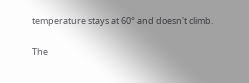temperature stays at 60° and doesn't climb.

The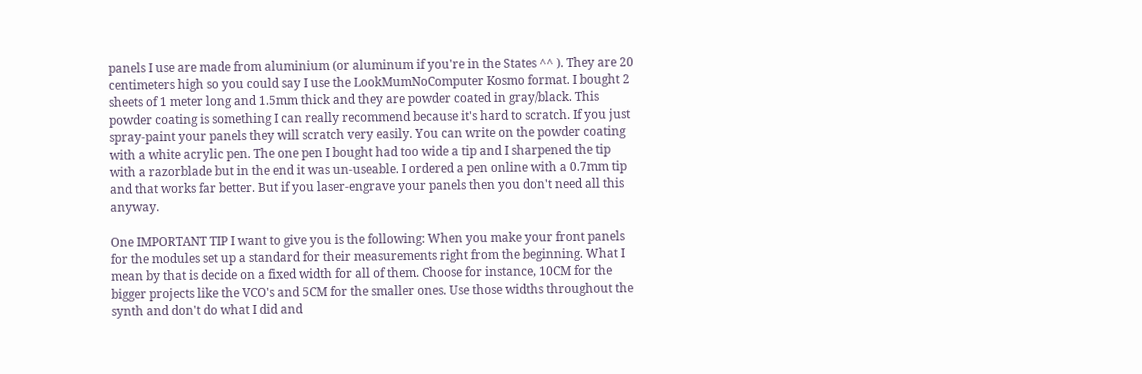panels I use are made from aluminium (or aluminum if you're in the States ^^ ). They are 20 centimeters high so you could say I use the LookMumNoComputer Kosmo format. I bought 2 sheets of 1 meter long and 1.5mm thick and they are powder coated in gray/black. This powder coating is something I can really recommend because it's hard to scratch. If you just spray-paint your panels they will scratch very easily. You can write on the powder coating with a white acrylic pen. The one pen I bought had too wide a tip and I sharpened the tip with a razorblade but in the end it was un-useable. I ordered a pen online with a 0.7mm tip and that works far better. But if you laser-engrave your panels then you don't need all this anyway.

One IMPORTANT TIP I want to give you is the following: When you make your front panels for the modules set up a standard for their measurements right from the beginning. What I mean by that is decide on a fixed width for all of them. Choose for instance, 10CM for the bigger projects like the VCO's and 5CM for the smaller ones. Use those widths throughout the synth and don't do what I did and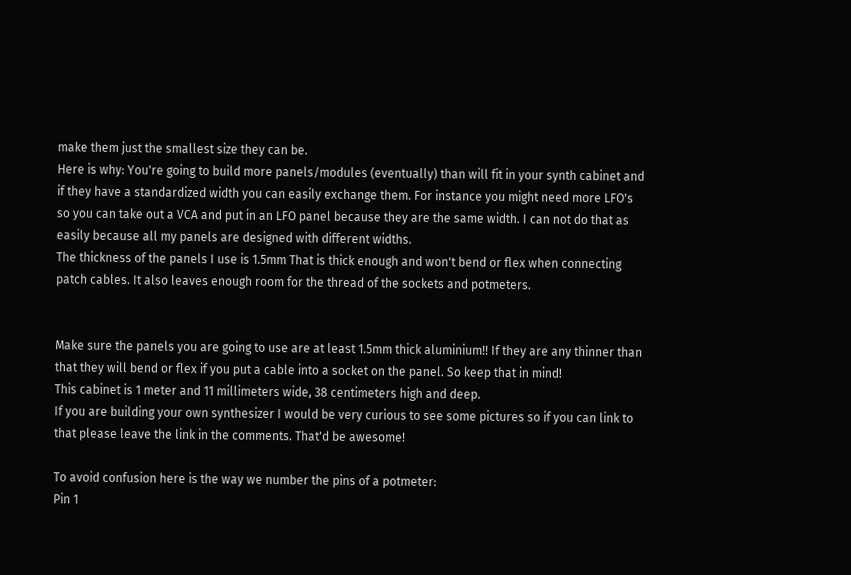make them just the smallest size they can be.
Here is why: You're going to build more panels/modules (eventually) than will fit in your synth cabinet and if they have a standardized width you can easily exchange them. For instance you might need more LFO's so you can take out a VCA and put in an LFO panel because they are the same width. I can not do that as easily because all my panels are designed with different widths.
The thickness of the panels I use is 1.5mm That is thick enough and won't bend or flex when connecting patch cables. It also leaves enough room for the thread of the sockets and potmeters.


Make sure the panels you are going to use are at least 1.5mm thick aluminium!! If they are any thinner than that they will bend or flex if you put a cable into a socket on the panel. So keep that in mind!
This cabinet is 1 meter and 11 millimeters wide, 38 centimeters high and deep.
If you are building your own synthesizer I would be very curious to see some pictures so if you can link to that please leave the link in the comments. That'd be awesome!

To avoid confusion here is the way we number the pins of a potmeter:
Pin 1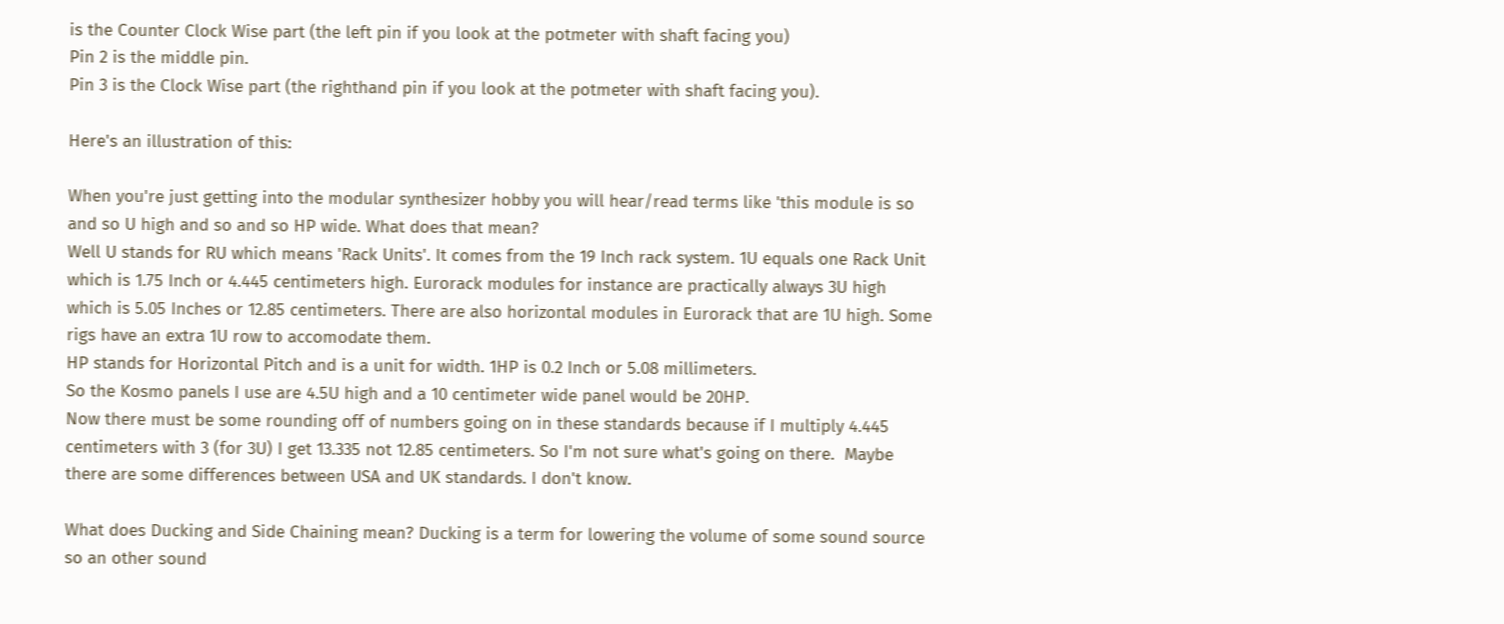is the Counter Clock Wise part (the left pin if you look at the potmeter with shaft facing you)
Pin 2 is the middle pin.
Pin 3 is the Clock Wise part (the righthand pin if you look at the potmeter with shaft facing you).

Here's an illustration of this:

When you're just getting into the modular synthesizer hobby you will hear/read terms like 'this module is so and so U high and so and so HP wide. What does that mean?
Well U stands for RU which means 'Rack Units'. It comes from the 19 Inch rack system. 1U equals one Rack Unit which is 1.75 Inch or 4.445 centimeters high. Eurorack modules for instance are practically always 3U high which is 5.05 Inches or 12.85 centimeters. There are also horizontal modules in Eurorack that are 1U high. Some rigs have an extra 1U row to accomodate them.
HP stands for Horizontal Pitch and is a unit for width. 1HP is 0.2 Inch or 5.08 millimeters.
So the Kosmo panels I use are 4.5U high and a 10 centimeter wide panel would be 20HP.
Now there must be some rounding off of numbers going on in these standards because if I multiply 4.445 centimeters with 3 (for 3U) I get 13.335 not 12.85 centimeters. So I'm not sure what's going on there.  Maybe there are some differences between USA and UK standards. I don't know.

What does Ducking and Side Chaining mean? Ducking is a term for lowering the volume of some sound source so an other sound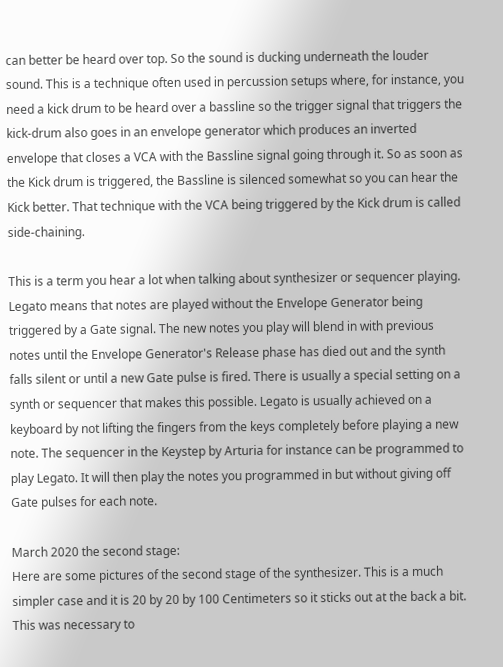can better be heard over top. So the sound is ducking underneath the louder sound. This is a technique often used in percussion setups where, for instance, you need a kick drum to be heard over a bassline so the trigger signal that triggers the kick-drum also goes in an envelope generator which produces an inverted envelope that closes a VCA with the Bassline signal going through it. So as soon as the Kick drum is triggered, the Bassline is silenced somewhat so you can hear the Kick better. That technique with the VCA being triggered by the Kick drum is called side-chaining.

This is a term you hear a lot when talking about synthesizer or sequencer playing. Legato means that notes are played without the Envelope Generator being triggered by a Gate signal. The new notes you play will blend in with previous notes until the Envelope Generator's Release phase has died out and the synth falls silent or until a new Gate pulse is fired. There is usually a special setting on a synth or sequencer that makes this possible. Legato is usually achieved on a keyboard by not lifting the fingers from the keys completely before playing a new note. The sequencer in the Keystep by Arturia for instance can be programmed to play Legato. It will then play the notes you programmed in but without giving off Gate pulses for each note.

March 2020 the second stage:
Here are some pictures of the second stage of the synthesizer. This is a much simpler case and it is 20 by 20 by 100 Centimeters so it sticks out at the back a bit. This was necessary to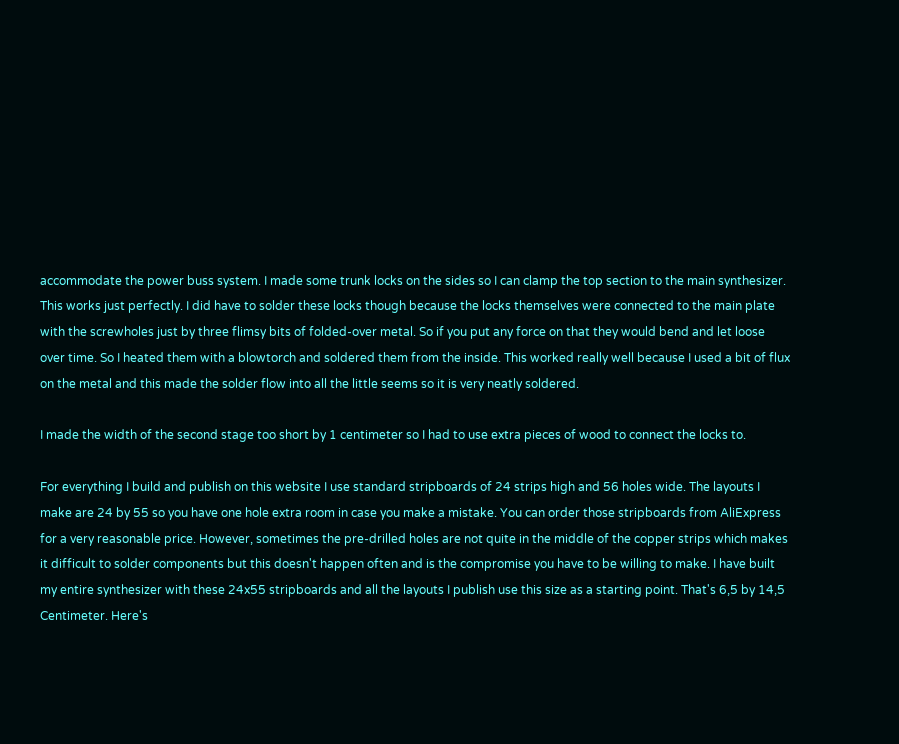accommodate the power buss system. I made some trunk locks on the sides so I can clamp the top section to the main synthesizer. This works just perfectly. I did have to solder these locks though because the locks themselves were connected to the main plate with the screwholes just by three flimsy bits of folded-over metal. So if you put any force on that they would bend and let loose over time. So I heated them with a blowtorch and soldered them from the inside. This worked really well because I used a bit of flux on the metal and this made the solder flow into all the little seems so it is very neatly soldered.

I made the width of the second stage too short by 1 centimeter so I had to use extra pieces of wood to connect the locks to.

For everything I build and publish on this website I use standard stripboards of 24 strips high and 56 holes wide. The layouts I make are 24 by 55 so you have one hole extra room in case you make a mistake. You can order those stripboards from AliExpress for a very reasonable price. However, sometimes the pre-drilled holes are not quite in the middle of the copper strips which makes it difficult to solder components but this doesn't happen often and is the compromise you have to be willing to make. I have built my entire synthesizer with these 24x55 stripboards and all the layouts I publish use this size as a starting point. That's 6,5 by 14,5 Centimeter. Here's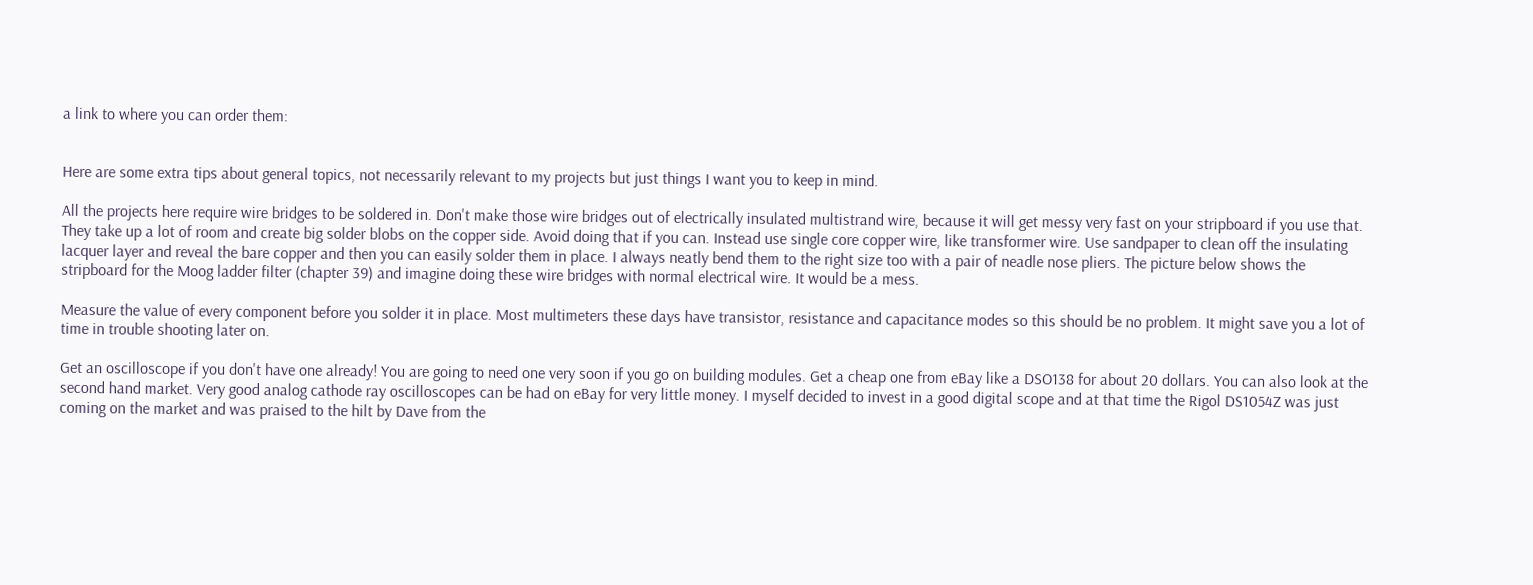a link to where you can order them:


Here are some extra tips about general topics, not necessarily relevant to my projects but just things I want you to keep in mind.

All the projects here require wire bridges to be soldered in. Don't make those wire bridges out of electrically insulated multistrand wire, because it will get messy very fast on your stripboard if you use that. They take up a lot of room and create big solder blobs on the copper side. Avoid doing that if you can. Instead use single core copper wire, like transformer wire. Use sandpaper to clean off the insulating lacquer layer and reveal the bare copper and then you can easily solder them in place. I always neatly bend them to the right size too with a pair of neadle nose pliers. The picture below shows the stripboard for the Moog ladder filter (chapter 39) and imagine doing these wire bridges with normal electrical wire. It would be a mess.

Measure the value of every component before you solder it in place. Most multimeters these days have transistor, resistance and capacitance modes so this should be no problem. It might save you a lot of time in trouble shooting later on.

Get an oscilloscope if you don't have one already! You are going to need one very soon if you go on building modules. Get a cheap one from eBay like a DSO138 for about 20 dollars. You can also look at the second hand market. Very good analog cathode ray oscilloscopes can be had on eBay for very little money. I myself decided to invest in a good digital scope and at that time the Rigol DS1054Z was just coming on the market and was praised to the hilt by Dave from the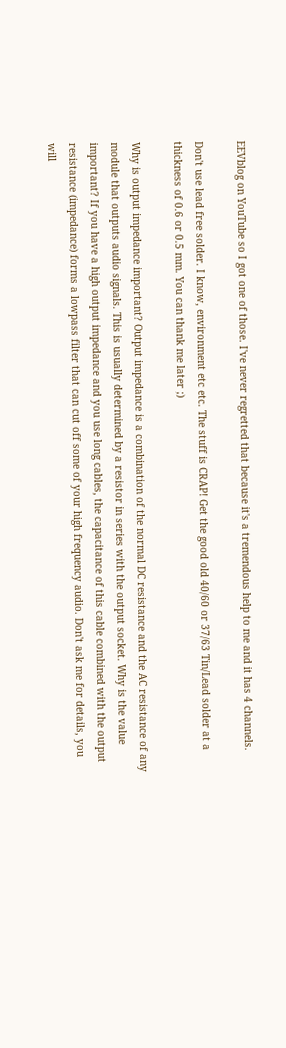EEVblog on YouTube so I got one of those. I've never regretted that because it's a tremendous help to me and it has 4 channels.

Don't use lead free solder. I know, environment etc etc. The stuff is CRAP! Get the good old 40/60 or 37/63 Tin/Lead solder at a thickness of 0.6 or 0.5 mm. You can thank me later ;)

Why is output impedance important? Output impedance is a combination of the normal DC resistance and the AC resistance of any module that outputs audio signals. This is usually determined by a resistor in series with the output socket. Why is the value important? If you have a high output impedance and you use long cables, the capacitance of this cable combined with the output resistance (impedance) forms a lowpass filter that can cut off some of your high frequency audio. Don't ask me for details, you will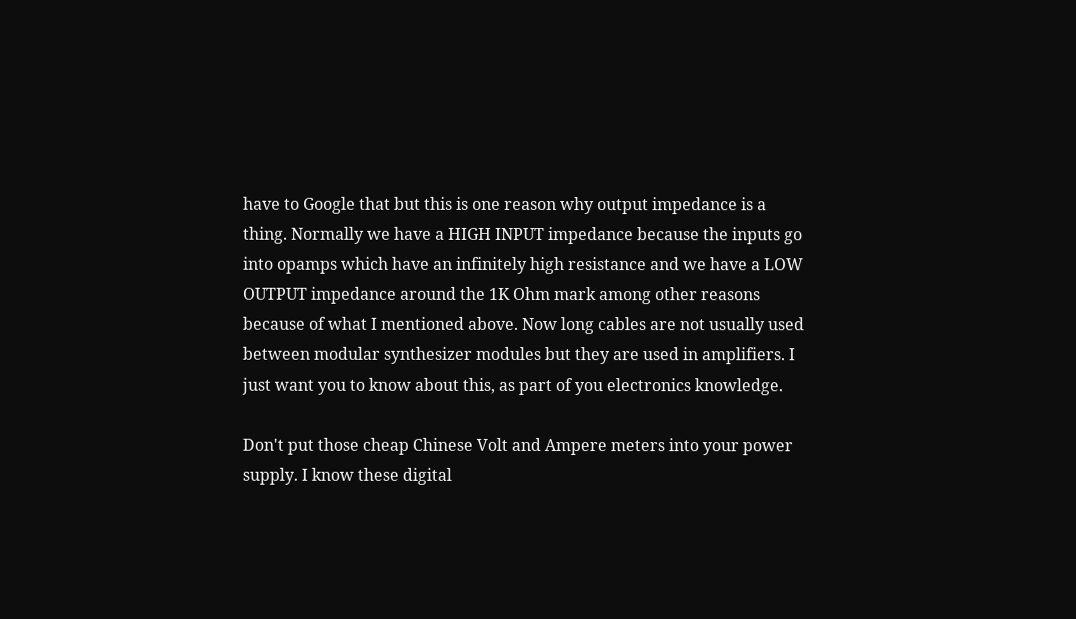have to Google that but this is one reason why output impedance is a thing. Normally we have a HIGH INPUT impedance because the inputs go into opamps which have an infinitely high resistance and we have a LOW OUTPUT impedance around the 1K Ohm mark among other reasons because of what I mentioned above. Now long cables are not usually used between modular synthesizer modules but they are used in amplifiers. I just want you to know about this, as part of you electronics knowledge.

Don't put those cheap Chinese Volt and Ampere meters into your power supply. I know these digital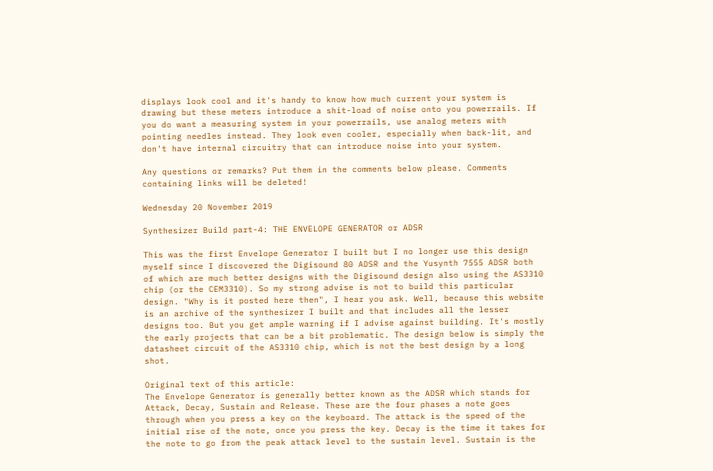displays look cool and it's handy to know how much current your system is drawing but these meters introduce a shit-load of noise onto you powerrails. If you do want a measuring system in your powerrails, use analog meters with pointing needles instead. They look even cooler, especially when back-lit, and don't have internal circuitry that can introduce noise into your system.

Any questions or remarks? Put them in the comments below please. Comments containing links will be deleted!

Wednesday 20 November 2019

Synthesizer Build part-4: THE ENVELOPE GENERATOR or ADSR

This was the first Envelope Generator I built but I no longer use this design myself since I discovered the Digisound 80 ADSR and the Yusynth 7555 ADSR both of which are much better designs with the Digisound design also using the AS3310 chip (or the CEM3310). So my strong advise is not to build this particular design. "Why is it posted here then", I hear you ask. Well, because this website is an archive of the synthesizer I built and that includes all the lesser designs too. But you get ample warning if I advise against building. It's mostly the early projects that can be a bit problematic. The design below is simply the datasheet circuit of the AS3310 chip, which is not the best design by a long shot.

Original text of this article:
The Envelope Generator is generally better known as the ADSR which stands for Attack, Decay, Sustain and Release. These are the four phases a note goes through when you press a key on the keyboard. The attack is the speed of the initial rise of the note, once you press the key. Decay is the time it takes for the note to go from the peak attack level to the sustain level. Sustain is the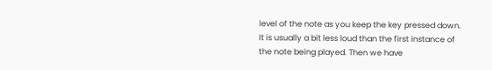level of the note as you keep the key pressed down. It is usually a bit less loud than the first instance of the note being played. Then we have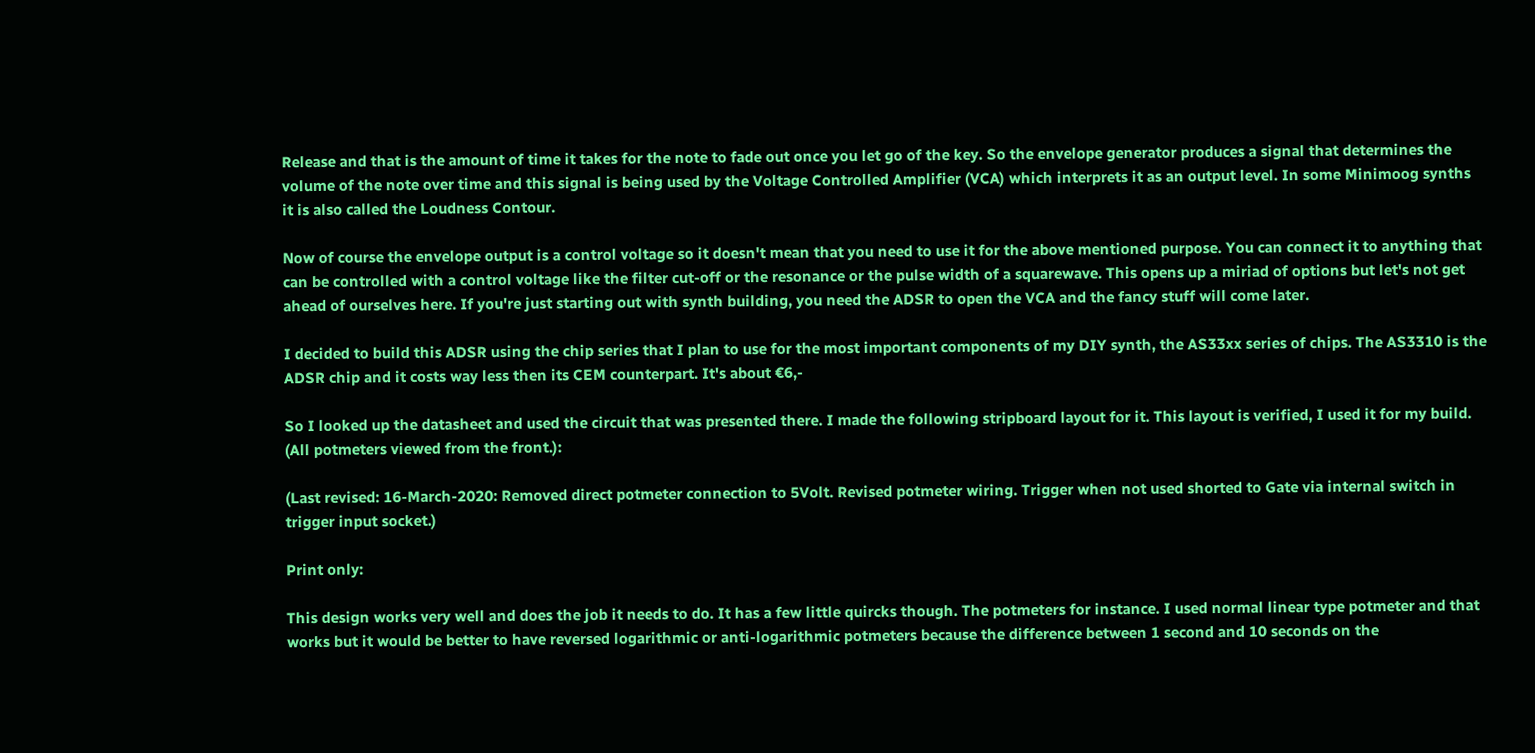Release and that is the amount of time it takes for the note to fade out once you let go of the key. So the envelope generator produces a signal that determines the volume of the note over time and this signal is being used by the Voltage Controlled Amplifier (VCA) which interprets it as an output level. In some Minimoog synths it is also called the Loudness Contour.

Now of course the envelope output is a control voltage so it doesn't mean that you need to use it for the above mentioned purpose. You can connect it to anything that can be controlled with a control voltage like the filter cut-off or the resonance or the pulse width of a squarewave. This opens up a miriad of options but let's not get ahead of ourselves here. If you're just starting out with synth building, you need the ADSR to open the VCA and the fancy stuff will come later.

I decided to build this ADSR using the chip series that I plan to use for the most important components of my DIY synth, the AS33xx series of chips. The AS3310 is the ADSR chip and it costs way less then its CEM counterpart. It's about €6,-

So I looked up the datasheet and used the circuit that was presented there. I made the following stripboard layout for it. This layout is verified, I used it for my build. (All potmeters viewed from the front.):

(Last revised: 16-March-2020: Removed direct potmeter connection to 5Volt. Revised potmeter wiring. Trigger when not used shorted to Gate via internal switch in trigger input socket.)

Print only:

This design works very well and does the job it needs to do. It has a few little quircks though. The potmeters for instance. I used normal linear type potmeter and that works but it would be better to have reversed logarithmic or anti-logarithmic potmeters because the difference between 1 second and 10 seconds on the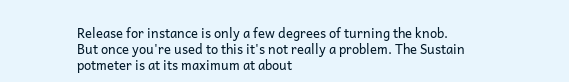Release for instance is only a few degrees of turning the knob. But once you're used to this it's not really a problem. The Sustain potmeter is at its maximum at about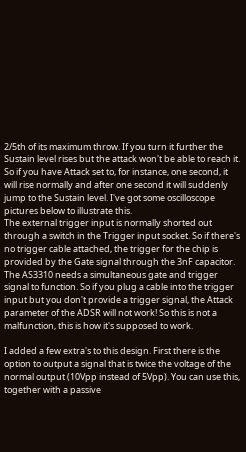2/5th of its maximum throw. If you turn it further the Sustain level rises but the attack won't be able to reach it. So if you have Attack set to, for instance, one second, it will rise normally and after one second it will suddenly jump to the Sustain level. I've got some oscilloscope pictures below to illustrate this.
The external trigger input is normally shorted out through a switch in the Trigger input socket. So if there's no trigger cable attached, the trigger for the chip is provided by the Gate signal through the 3nF capacitor. The AS3310 needs a simultaneous gate and trigger signal to function. So if you plug a cable into the trigger input but you don't provide a trigger signal, the Attack parameter of the ADSR will not work! So this is not a malfunction, this is how it's supposed to work.

I added a few extra's to this design. First there is the option to output a signal that is twice the voltage of the normal output (10Vpp instead of 5Vpp). You can use this, together with a passive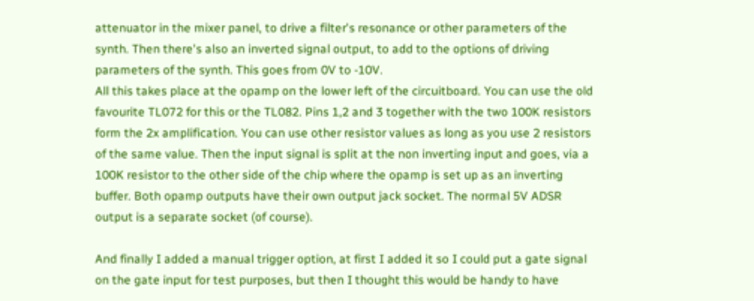attenuator in the mixer panel, to drive a filter's resonance or other parameters of the synth. Then there's also an inverted signal output, to add to the options of driving parameters of the synth. This goes from 0V to -10V.
All this takes place at the opamp on the lower left of the circuitboard. You can use the old favourite TL072 for this or the TL082. Pins 1,2 and 3 together with the two 100K resistors form the 2x amplification. You can use other resistor values as long as you use 2 resistors of the same value. Then the input signal is split at the non inverting input and goes, via a 100K resistor to the other side of the chip where the opamp is set up as an inverting buffer. Both opamp outputs have their own output jack socket. The normal 5V ADSR output is a separate socket (of course).

And finally I added a manual trigger option, at first I added it so I could put a gate signal on the gate input for test purposes, but then I thought this would be handy to have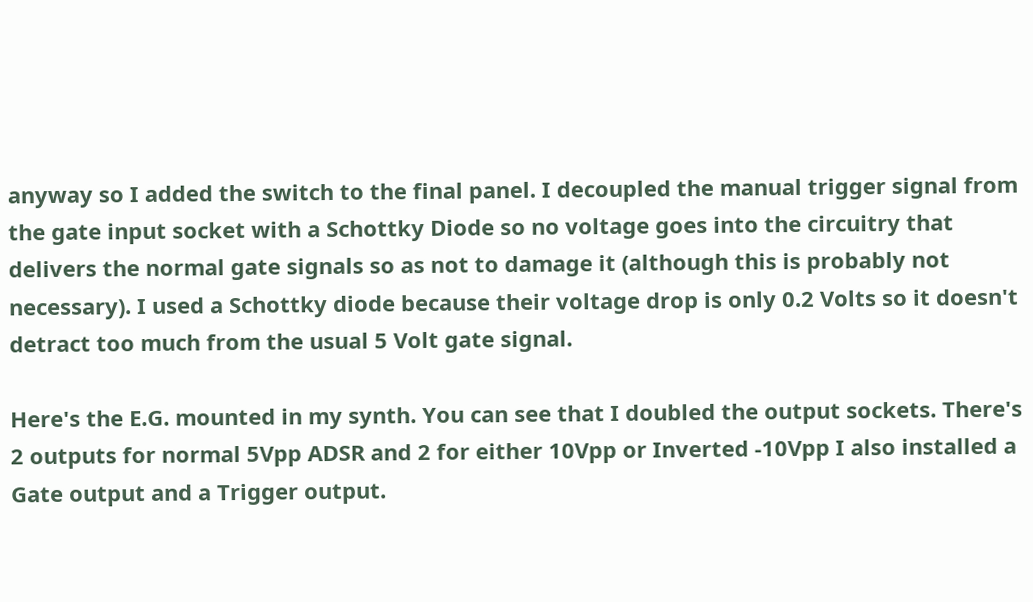anyway so I added the switch to the final panel. I decoupled the manual trigger signal from the gate input socket with a Schottky Diode so no voltage goes into the circuitry that delivers the normal gate signals so as not to damage it (although this is probably not necessary). I used a Schottky diode because their voltage drop is only 0.2 Volts so it doesn't detract too much from the usual 5 Volt gate signal.

Here's the E.G. mounted in my synth. You can see that I doubled the output sockets. There's 2 outputs for normal 5Vpp ADSR and 2 for either 10Vpp or Inverted -10Vpp I also installed a Gate output and a Trigger output.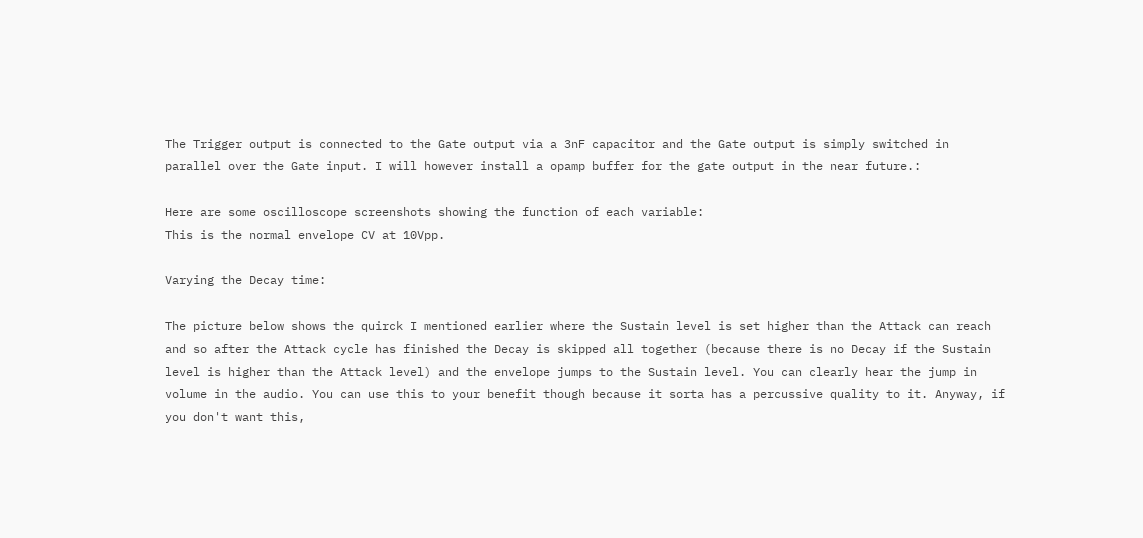The Trigger output is connected to the Gate output via a 3nF capacitor and the Gate output is simply switched in parallel over the Gate input. I will however install a opamp buffer for the gate output in the near future.:

Here are some oscilloscope screenshots showing the function of each variable:
This is the normal envelope CV at 10Vpp.

Varying the Decay time:

The picture below shows the quirck I mentioned earlier where the Sustain level is set higher than the Attack can reach and so after the Attack cycle has finished the Decay is skipped all together (because there is no Decay if the Sustain level is higher than the Attack level) and the envelope jumps to the Sustain level. You can clearly hear the jump in volume in the audio. You can use this to your benefit though because it sorta has a percussive quality to it. Anyway, if you don't want this,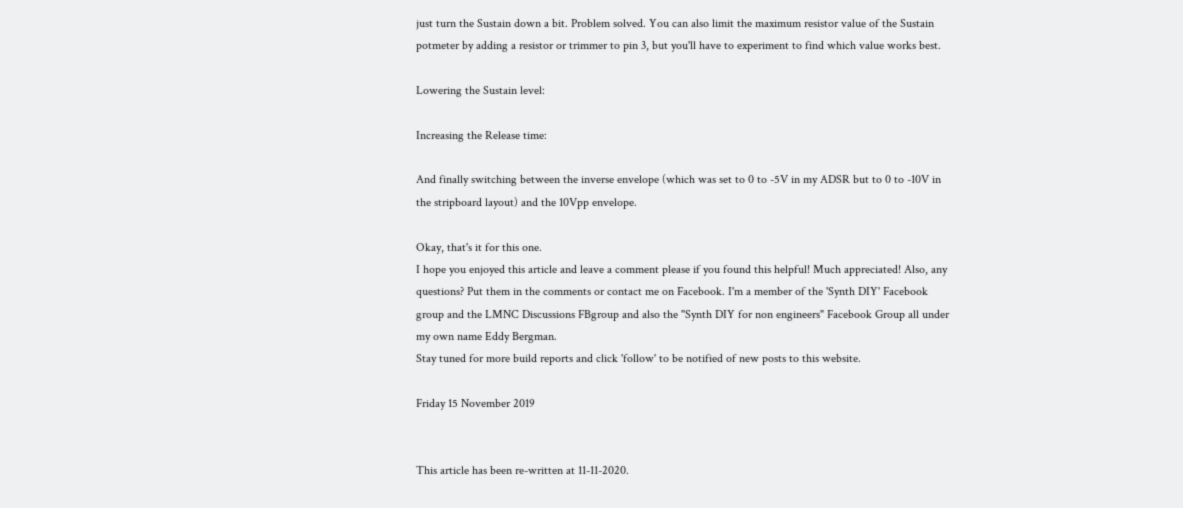just turn the Sustain down a bit. Problem solved. You can also limit the maximum resistor value of the Sustain potmeter by adding a resistor or trimmer to pin 3, but you'll have to experiment to find which value works best.

Lowering the Sustain level:

Increasing the Release time:

And finally switching between the inverse envelope (which was set to 0 to -5V in my ADSR but to 0 to -10V in the stripboard layout) and the 10Vpp envelope.

Okay, that's it for this one.
I hope you enjoyed this article and leave a comment please if you found this helpful! Much appreciated! Also, any questions? Put them in the comments or contact me on Facebook. I'm a member of the 'Synth DIY' Facebook group and the LMNC Discussions FBgroup and also the "Synth DIY for non engineers" Facebook Group all under my own name Eddy Bergman.
Stay tuned for more build reports and click 'follow' to be notified of new posts to this website.

Friday 15 November 2019


This article has been re-written at 11-11-2020.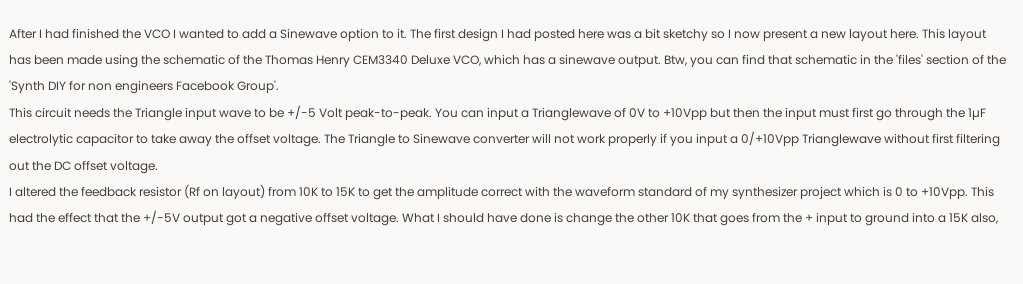After I had finished the VCO I wanted to add a Sinewave option to it. The first design I had posted here was a bit sketchy so I now present a new layout here. This layout has been made using the schematic of the Thomas Henry CEM3340 Deluxe VCO, which has a sinewave output. Btw, you can find that schematic in the 'files' section of the 'Synth DIY for non engineers Facebook Group'.
This circuit needs the Triangle input wave to be +/-5 Volt peak-to-peak. You can input a Trianglewave of 0V to +10Vpp but then the input must first go through the 1µF electrolytic capacitor to take away the offset voltage. The Triangle to Sinewave converter will not work properly if you input a 0/+10Vpp Trianglewave without first filtering out the DC offset voltage.
I altered the feedback resistor (Rf on layout) from 10K to 15K to get the amplitude correct with the waveform standard of my synthesizer project which is 0 to +10Vpp. This had the effect that the +/-5V output got a negative offset voltage. What I should have done is change the other 10K that goes from the + input to ground into a 15K also,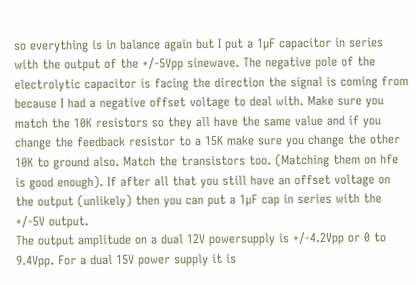so everything is in balance again but I put a 1µF capacitor in series with the output of the +/-5Vpp sinewave. The negative pole of the electrolytic capacitor is facing the direction the signal is coming from because I had a negative offset voltage to deal with. Make sure you match the 10K resistors so they all have the same value and if you change the feedback resistor to a 15K make sure you change the other 10K to ground also. Match the transistors too. (Matching them on hfe is good enough). If after all that you still have an offset voltage on the output (unlikely) then you can put a 1µF cap in series with the +/-5V output.
The output amplitude on a dual 12V powersupply is +/-4.2Vpp or 0 to 9.4Vpp. For a dual 15V power supply it is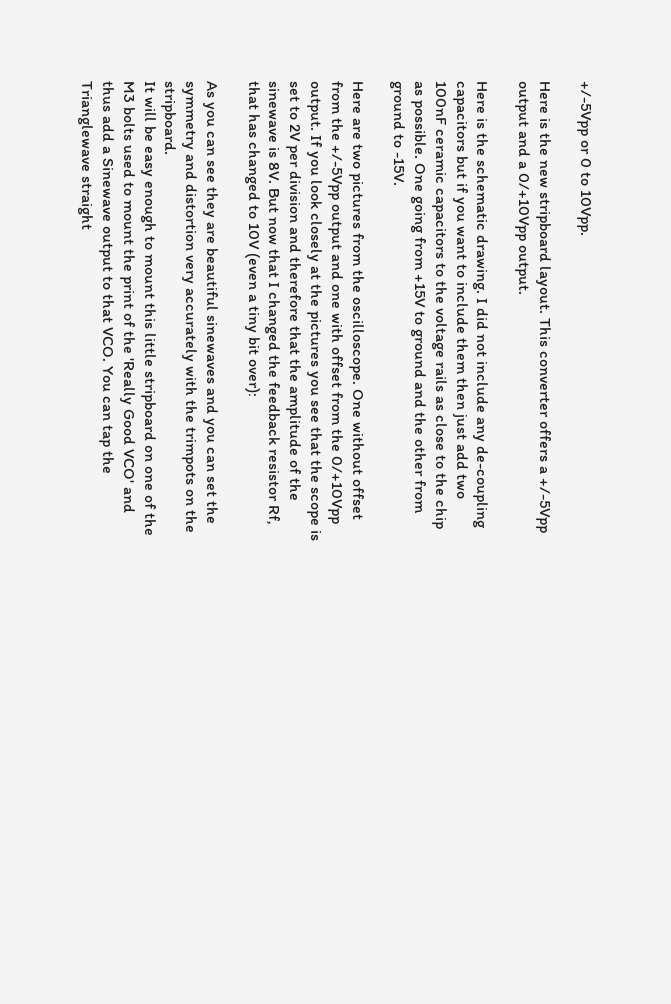+/-5Vpp or 0 to 10Vpp.

Here is the new stripboard layout. This converter offers a +/-5Vpp output and a 0/+10Vpp output.

Here is the schematic drawing. I did not include any de-coupling capacitors but if you want to include them then just add two 100nF ceramic capacitors to the voltage rails as close to the chip as possible. One going from +15V to ground and the other from ground to -15V.

Here are two pictures from the oscilloscope. One without offset from the +/-5Vpp output and one with offset from the 0/+10Vpp output. If you look closely at the pictures you see that the scope is set to 2V per division and therefore that the amplitude of the sinewave is 8V. But now that I changed the feedback resistor Rf, that has changed to 10V (even a tiny bit over):

As you can see they are beautiful sinewaves and you can set the symmetry and distortion very accurately with the trimpots on the stripboard.
It will be easy enough to mount this little stripboard on one of the M3 bolts used to mount the print of the 'Really Good VCO' and thus add a Sinewave output to that VCO. You can tap the Trianglewave straight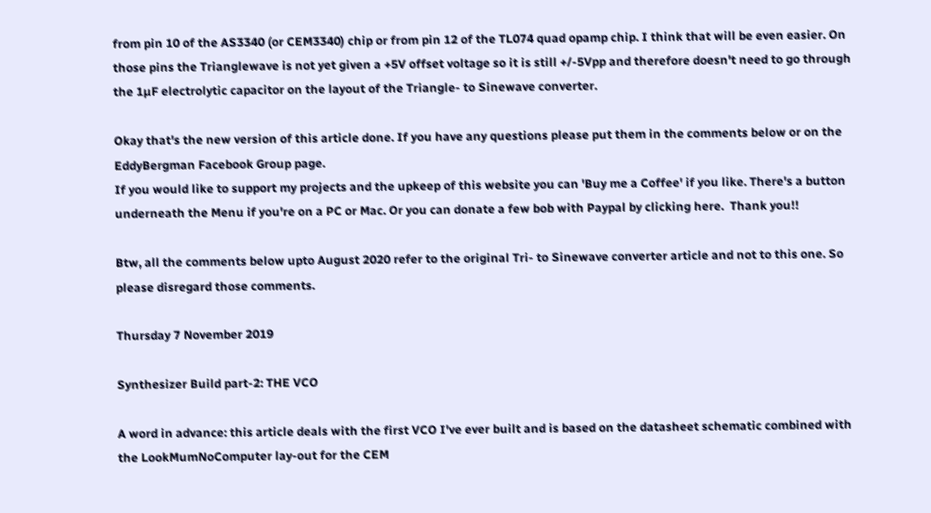from pin 10 of the AS3340 (or CEM3340) chip or from pin 12 of the TL074 quad opamp chip. I think that will be even easier. On those pins the Trianglewave is not yet given a +5V offset voltage so it is still +/-5Vpp and therefore doesn't need to go through the 1µF electrolytic capacitor on the layout of the Triangle- to Sinewave converter.

Okay that's the new version of this article done. If you have any questions please put them in the comments below or on the EddyBergman Facebook Group page.
If you would like to support my projects and the upkeep of this website you can 'Buy me a Coffee' if you like. There's a button underneath the Menu if you're on a PC or Mac. Or you can donate a few bob with Paypal by clicking here.  Thank you!!

Btw, all the comments below upto August 2020 refer to the original Tri- to Sinewave converter article and not to this one. So please disregard those comments.

Thursday 7 November 2019

Synthesizer Build part-2: THE VCO

A word in advance: this article deals with the first VCO I've ever built and is based on the datasheet schematic combined with the LookMumNoComputer lay-out for the CEM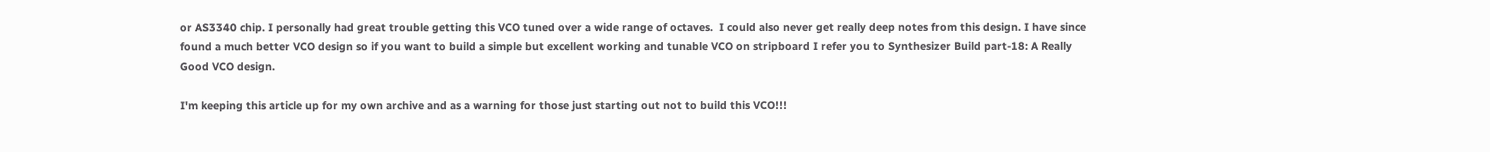or AS3340 chip. I personally had great trouble getting this VCO tuned over a wide range of octaves.  I could also never get really deep notes from this design. I have since found a much better VCO design so if you want to build a simple but excellent working and tunable VCO on stripboard I refer you to Synthesizer Build part-18: A Really Good VCO design.

I'm keeping this article up for my own archive and as a warning for those just starting out not to build this VCO!!!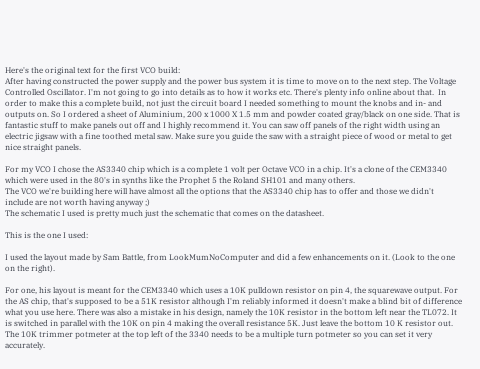Here's the original text for the first VCO build:
After having constructed the power supply and the power bus system it is time to move on to the next step. The Voltage Controlled Oscillator. I'm not going to go into details as to how it works etc. There's plenty info online about that.  In order to make this a complete build, not just the circuit board I needed something to mount the knobs and in- and outputs on. So I ordered a sheet of Aluminium, 200 x 1000 X 1.5 mm and powder coated gray/black on one side. That is fantastic stuff to make panels out off and I highly recommend it. You can saw off panels of the right width using an electric jigsaw with a fine toothed metal saw. Make sure you guide the saw with a straight piece of wood or metal to get nice straight panels.

For my VCO I chose the AS3340 chip which is a complete 1 volt per Octave VCO in a chip. It's a clone of the CEM3340 which were used in the 80's in synths like the Prophet 5 the Roland SH101 and many others.
The VCO we're building here will have almost all the options that the AS3340 chip has to offer and those we didn't include are not worth having anyway ;)
The schematic I used is pretty much just the schematic that comes on the datasheet.

This is the one I used:

I used the layout made by Sam Battle, from LookMumNoComputer and did a few enhancements on it. (Look to the one on the right).

For one, his layout is meant for the CEM3340 which uses a 10K pulldown resistor on pin 4, the squarewave output. For the AS chip, that's supposed to be a 51K resistor although I'm reliably informed it doesn't make a blind bit of difference what you use here. There was also a mistake in his design, namely the 10K resistor in the bottom left near the TL072. It is switched in parallel with the 10K on pin 4 making the overall resistance 5K. Just leave the bottom 10 K resistor out.
The 10K trimmer potmeter at the top left of the 3340 needs to be a multiple turn potmeter so you can set it very accurately.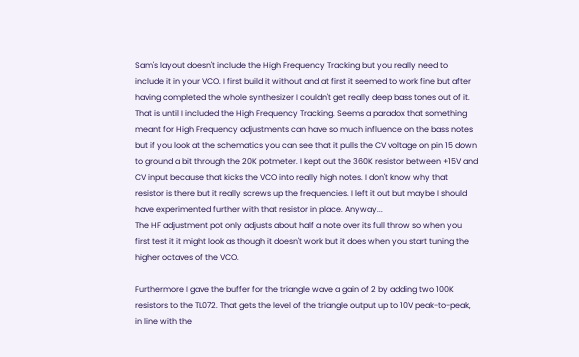Sam's layout doesn't include the High Frequency Tracking but you really need to include it in your VCO. I first build it without and at first it seemed to work fine but after having completed the whole synthesizer I couldn't get really deep bass tones out of it. That is until I included the High Frequency Tracking. Seems a paradox that something meant for High Frequency adjustments can have so much influence on the bass notes but if you look at the schematics you can see that it pulls the CV voltage on pin 15 down to ground a bit through the 20K potmeter. I kept out the 360K resistor between +15V and CV input because that kicks the VCO into really high notes. I don't know why that resistor is there but it really screws up the frequencies. I left it out but maybe I should have experimented further with that resistor in place. Anyway...
The HF adjustment pot only adjusts about half a note over its full throw so when you first test it it might look as though it doesn't work but it does when you start tuning the higher octaves of the VCO.

Furthermore I gave the buffer for the triangle wave a gain of 2 by adding two 100K resistors to the TL072. That gets the level of the triangle output up to 10V peak-to-peak, in line with the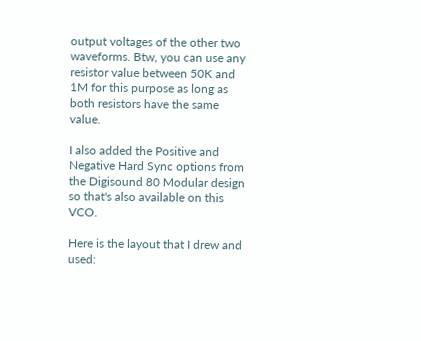output voltages of the other two waveforms. Btw, you can use any resistor value between 50K and 1M for this purpose as long as both resistors have the same value.

I also added the Positive and Negative Hard Sync options from the Digisound 80 Modular design so that's also available on this VCO.

Here is the layout that I drew and used: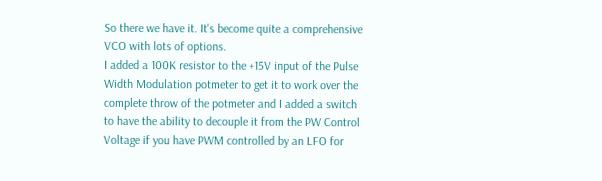So there we have it. It's become quite a comprehensive VCO with lots of options.
I added a 100K resistor to the +15V input of the Pulse Width Modulation potmeter to get it to work over the complete throw of the potmeter and I added a switch to have the ability to decouple it from the PW Control Voltage if you have PWM controlled by an LFO for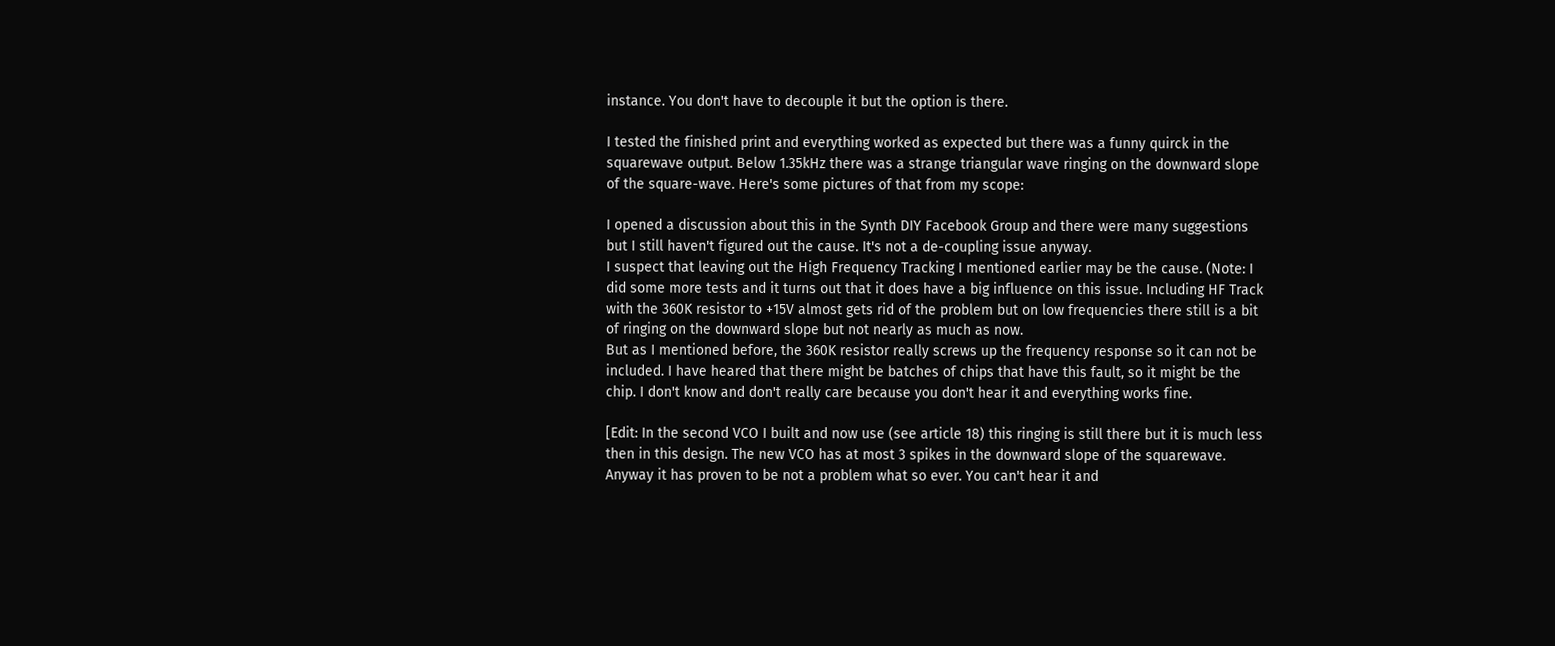instance. You don't have to decouple it but the option is there.

I tested the finished print and everything worked as expected but there was a funny quirck in the squarewave output. Below 1.35kHz there was a strange triangular wave ringing on the downward slope of the square-wave. Here's some pictures of that from my scope:

I opened a discussion about this in the Synth DIY Facebook Group and there were many suggestions but I still haven't figured out the cause. It's not a de-coupling issue anyway.
I suspect that leaving out the High Frequency Tracking I mentioned earlier may be the cause. (Note: I did some more tests and it turns out that it does have a big influence on this issue. Including HF Track with the 360K resistor to +15V almost gets rid of the problem but on low frequencies there still is a bit of ringing on the downward slope but not nearly as much as now.
But as I mentioned before, the 360K resistor really screws up the frequency response so it can not be included. I have heared that there might be batches of chips that have this fault, so it might be the chip. I don't know and don't really care because you don't hear it and everything works fine.

[Edit: In the second VCO I built and now use (see article 18) this ringing is still there but it is much less then in this design. The new VCO has at most 3 spikes in the downward slope of the squarewave. Anyway it has proven to be not a problem what so ever. You can't hear it and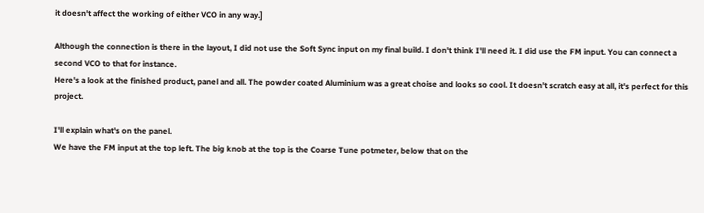it doesn't affect the working of either VCO in any way.]

Although the connection is there in the layout, I did not use the Soft Sync input on my final build. I don't think I'll need it. I did use the FM input. You can connect a second VCO to that for instance.
Here's a look at the finished product, panel and all. The powder coated Aluminium was a great choise and looks so cool. It doesn't scratch easy at all, it's perfect for this project.

I'll explain what's on the panel.
We have the FM input at the top left. The big knob at the top is the Coarse Tune potmeter, below that on the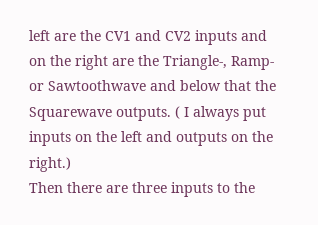left are the CV1 and CV2 inputs and on the right are the Triangle-, Ramp- or Sawtoothwave and below that the Squarewave outputs. ( I always put inputs on the left and outputs on the right.)
Then there are three inputs to the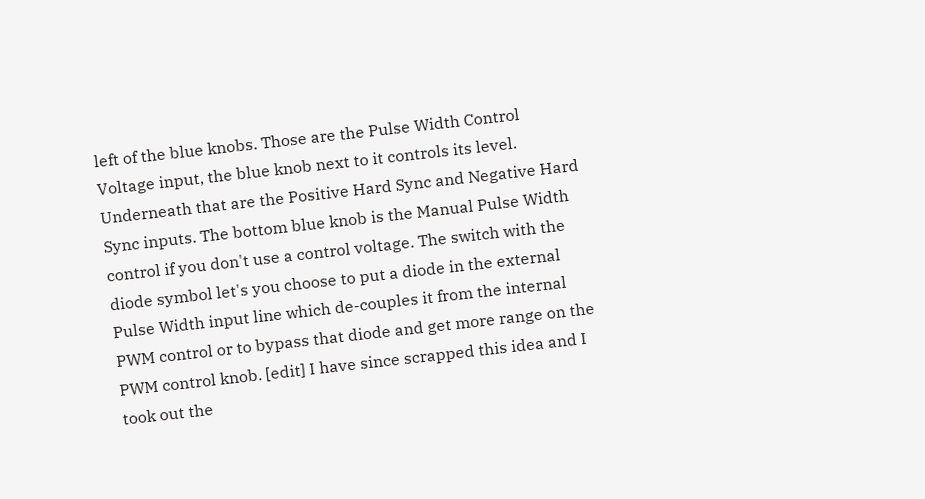left of the blue knobs. Those are the Pulse Width Control Voltage input, the blue knob next to it controls its level. Underneath that are the Positive Hard Sync and Negative Hard Sync inputs. The bottom blue knob is the Manual Pulse Width control if you don't use a control voltage. The switch with the diode symbol let's you choose to put a diode in the external Pulse Width input line which de-couples it from the internal PWM control or to bypass that diode and get more range on the PWM control knob. [edit] I have since scrapped this idea and I took out the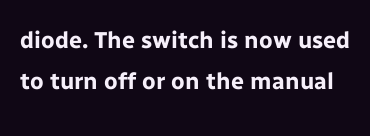diode. The switch is now used to turn off or on the manual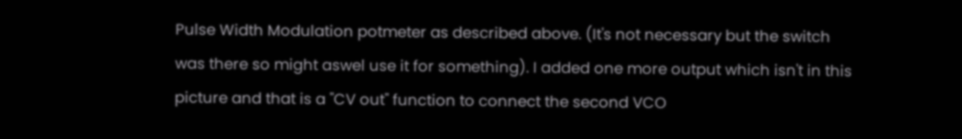Pulse Width Modulation potmeter as described above. (It's not necessary but the switch was there so might aswel use it for something). I added one more output which isn't in this picture and that is a "CV out" function to connect the second VCO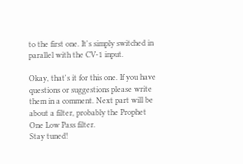to the first one. It's simply switched in parallel with the CV-1 input.

Okay, that's it for this one. If you have questions or suggestions please write them in a comment. Next part will be about a filter, probably the Prophet One Low Pass filter.
Stay tuned!